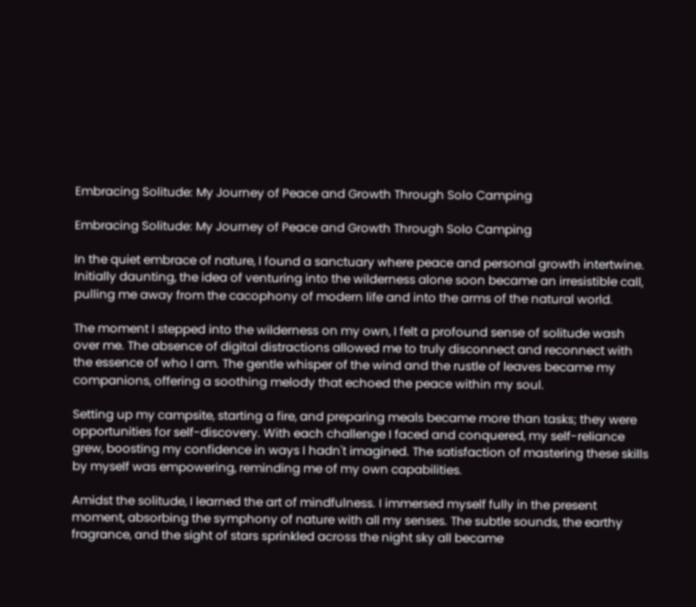Embracing Solitude: My Journey of Peace and Growth Through Solo Camping

Embracing Solitude: My Journey of Peace and Growth Through Solo Camping

In the quiet embrace of nature, I found a sanctuary where peace and personal growth intertwine. Initially daunting, the idea of venturing into the wilderness alone soon became an irresistible call, pulling me away from the cacophony of modern life and into the arms of the natural world.

The moment I stepped into the wilderness on my own, I felt a profound sense of solitude wash over me. The absence of digital distractions allowed me to truly disconnect and reconnect with the essence of who I am. The gentle whisper of the wind and the rustle of leaves became my companions, offering a soothing melody that echoed the peace within my soul.

Setting up my campsite, starting a fire, and preparing meals became more than tasks; they were opportunities for self-discovery. With each challenge I faced and conquered, my self-reliance grew, boosting my confidence in ways I hadn't imagined. The satisfaction of mastering these skills by myself was empowering, reminding me of my own capabilities.

Amidst the solitude, I learned the art of mindfulness. I immersed myself fully in the present moment, absorbing the symphony of nature with all my senses. The subtle sounds, the earthy fragrance, and the sight of stars sprinkled across the night sky all became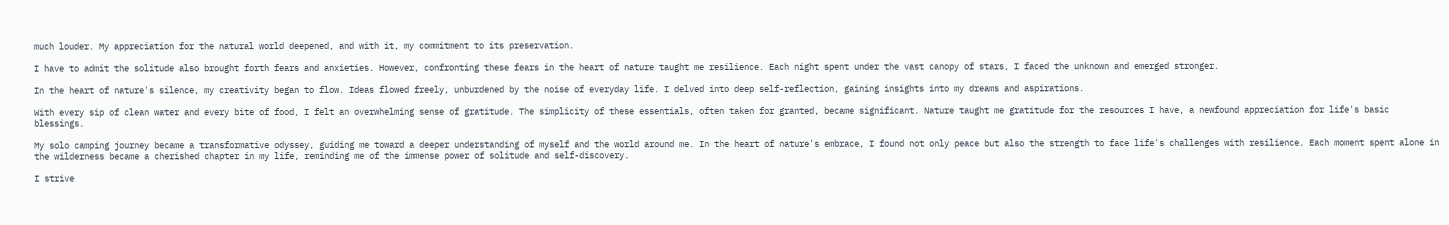much louder. My appreciation for the natural world deepened, and with it, my commitment to its preservation.

I have to admit the solitude also brought forth fears and anxieties. However, confronting these fears in the heart of nature taught me resilience. Each night spent under the vast canopy of stars, I faced the unknown and emerged stronger.

In the heart of nature's silence, my creativity began to flow. Ideas flowed freely, unburdened by the noise of everyday life. I delved into deep self-reflection, gaining insights into my dreams and aspirations.

With every sip of clean water and every bite of food, I felt an overwhelming sense of gratitude. The simplicity of these essentials, often taken for granted, became significant. Nature taught me gratitude for the resources I have, a newfound appreciation for life's basic blessings.

My solo camping journey became a transformative odyssey, guiding me toward a deeper understanding of myself and the world around me. In the heart of nature's embrace, I found not only peace but also the strength to face life's challenges with resilience. Each moment spent alone in the wilderness became a cherished chapter in my life, reminding me of the immense power of solitude and self-discovery.

I strive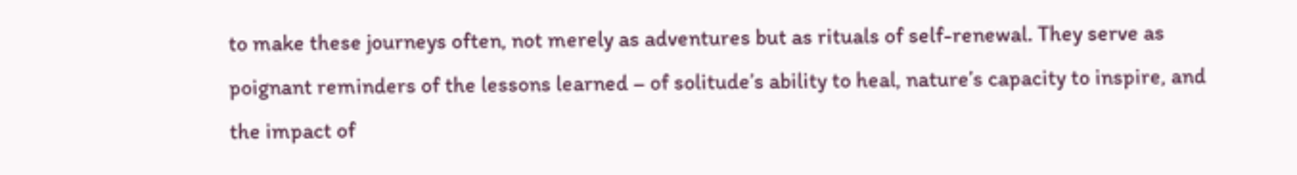to make these journeys often, not merely as adventures but as rituals of self-renewal. They serve as poignant reminders of the lessons learned – of solitude’s ability to heal, nature’s capacity to inspire, and the impact of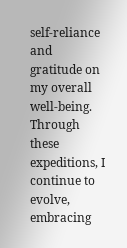self-reliance and gratitude on my overall well-being. Through these expeditions, I continue to evolve, embracing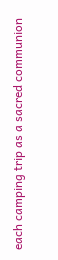each camping trip as a sacred communion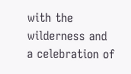with the wilderness and a celebration of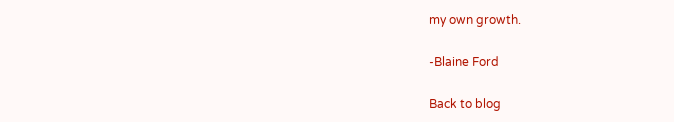my own growth.

-Blaine Ford

Back to blog